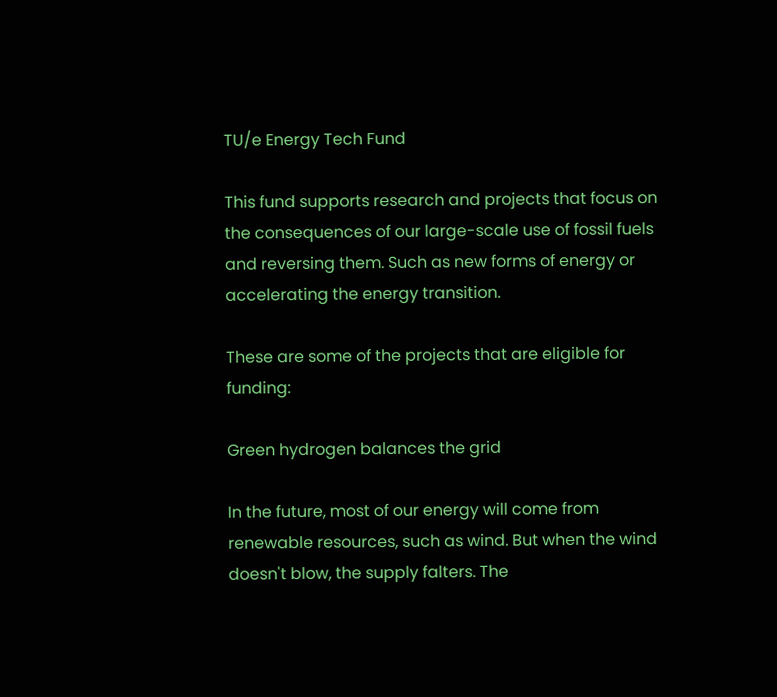TU/e Energy Tech Fund

This fund supports research and projects that focus on the consequences of our large-scale use of fossil fuels and reversing them. Such as new forms of energy or accelerating the energy transition.

These are some of the projects that are eligible for funding:

Green hydrogen balances the grid

In the future, most of our energy will come from renewable resources, such as wind. But when the wind doesn't blow, the supply falters. The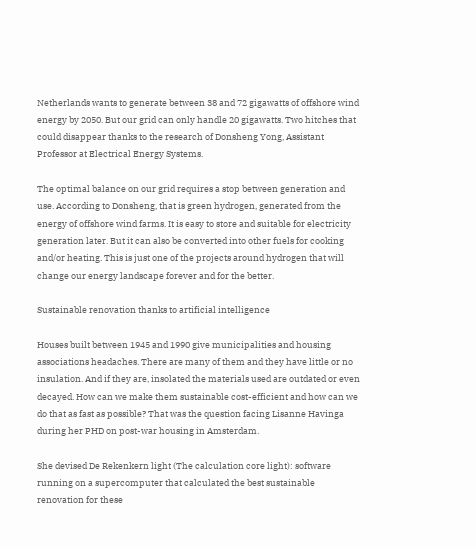Netherlands wants to generate between 38 and 72 gigawatts of offshore wind energy by 2050. But our grid can only handle 20 gigawatts. Two hitches that could disappear thanks to the research of Donsheng Yong, Assistant Professor at Electrical Energy Systems.

The optimal balance on our grid requires a stop between generation and use. According to Donsheng, that is green hydrogen, generated from the energy of offshore wind farms. It is easy to store and suitable for electricity generation later. But it can also be converted into other fuels for cooking and/or heating. This is just one of the projects around hydrogen that will change our energy landscape forever and for the better.

Sustainable renovation thanks to artificial intelligence

Houses built between 1945 and 1990 give municipalities and housing associations headaches. There are many of them and they have little or no insulation. And if they are, insolated the materials used are outdated or even decayed. How can we make them sustainable cost-efficient and how can we do that as fast as possible? That was the question facing Lisanne Havinga during her PHD on post-war housing in Amsterdam.

She devised De Rekenkern light (The calculation core light): software running on a supercomputer that calculated the best sustainable renovation for these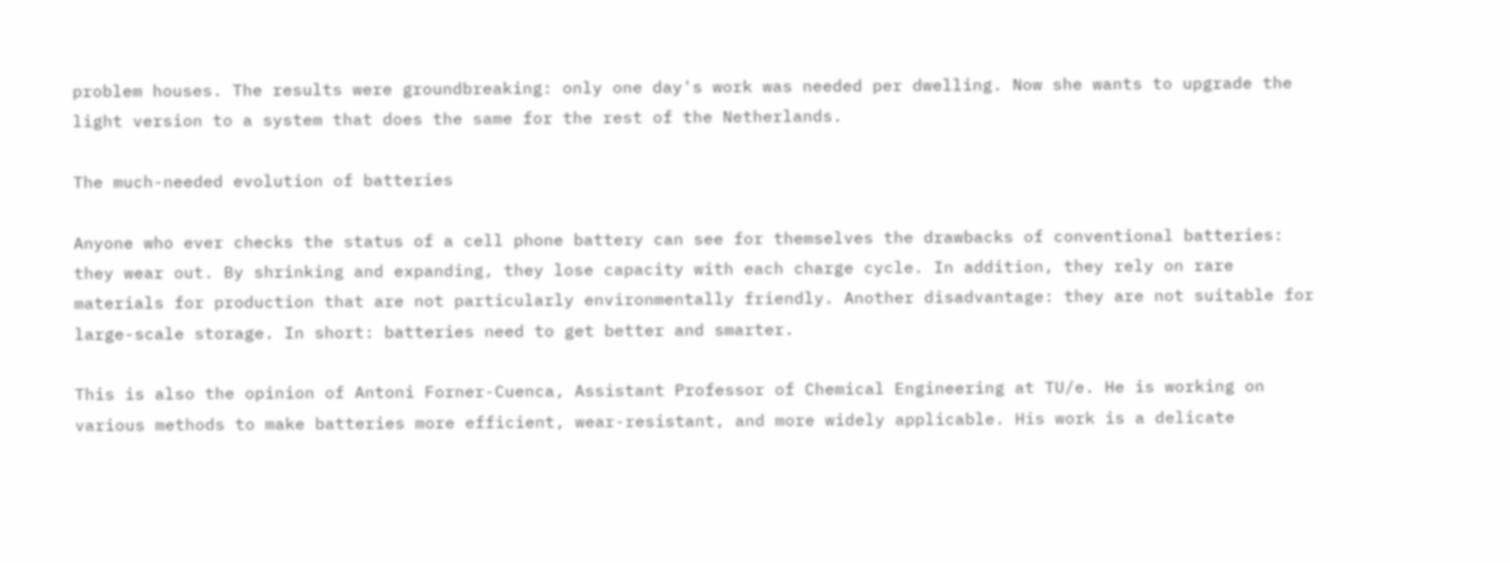problem houses. The results were groundbreaking: only one day's work was needed per dwelling. Now she wants to upgrade the light version to a system that does the same for the rest of the Netherlands.

The much-needed evolution of batteries

Anyone who ever checks the status of a cell phone battery can see for themselves the drawbacks of conventional batteries: they wear out. By shrinking and expanding, they lose capacity with each charge cycle. In addition, they rely on rare materials for production that are not particularly environmentally friendly. Another disadvantage: they are not suitable for large-scale storage. In short: batteries need to get better and smarter.

This is also the opinion of Antoni Forner-Cuenca, Assistant Professor of Chemical Engineering at TU/e. He is working on various methods to make batteries more efficient, wear-resistant, and more widely applicable. His work is a delicate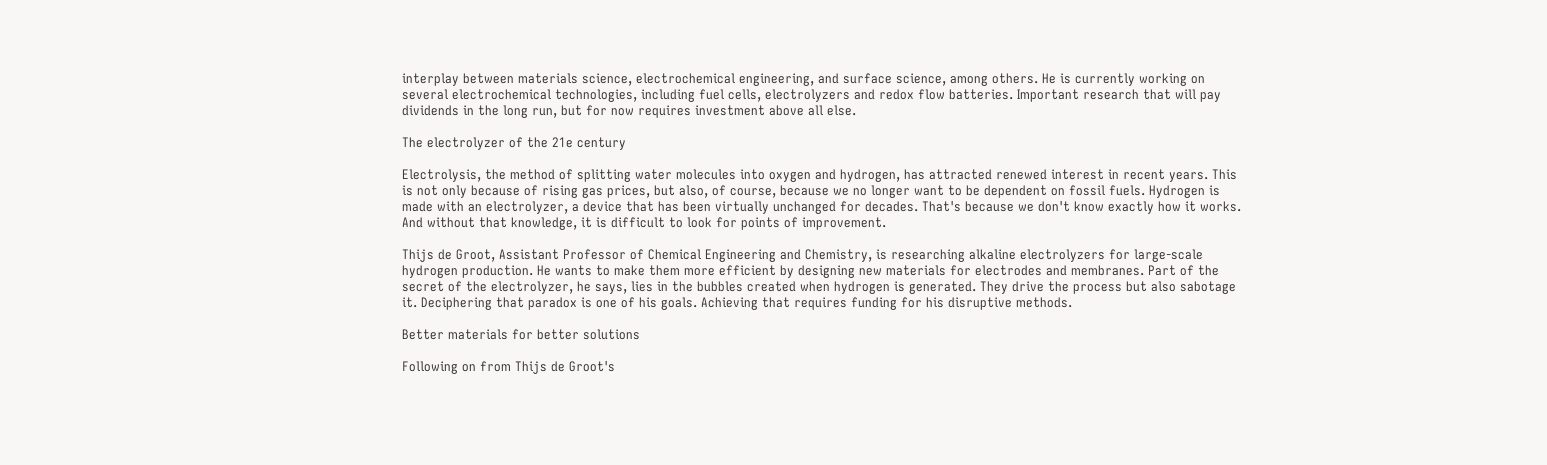interplay between materials science, electrochemical engineering, and surface science, among others. He is currently working on several electrochemical technologies, including fuel cells, electrolyzers and redox flow batteries. Important research that will pay dividends in the long run, but for now requires investment above all else.

The electrolyzer of the 21e century

Electrolysis, the method of splitting water molecules into oxygen and hydrogen, has attracted renewed interest in recent years. This is not only because of rising gas prices, but also, of course, because we no longer want to be dependent on fossil fuels. Hydrogen is made with an electrolyzer, a device that has been virtually unchanged for decades. That's because we don't know exactly how it works. And without that knowledge, it is difficult to look for points of improvement.

Thijs de Groot, Assistant Professor of Chemical Engineering and Chemistry, is researching alkaline electrolyzers for large-scale hydrogen production. He wants to make them more efficient by designing new materials for electrodes and membranes. Part of the secret of the electrolyzer, he says, lies in the bubbles created when hydrogen is generated. They drive the process but also sabotage it. Deciphering that paradox is one of his goals. Achieving that requires funding for his disruptive methods.

Better materials for better solutions

Following on from Thijs de Groot's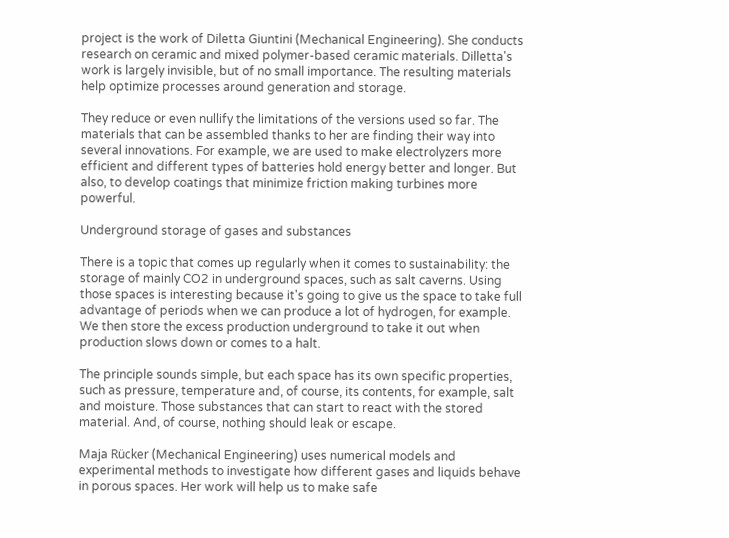project is the work of Diletta Giuntini (Mechanical Engineering). She conducts research on ceramic and mixed polymer-based ceramic materials. Dilletta's work is largely invisible, but of no small importance. The resulting materials help optimize processes around generation and storage.

They reduce or even nullify the limitations of the versions used so far. The materials that can be assembled thanks to her are finding their way into several innovations. For example, we are used to make electrolyzers more efficient and different types of batteries hold energy better and longer. But also, to develop coatings that minimize friction making turbines more powerful.

Underground storage of gases and substances

There is a topic that comes up regularly when it comes to sustainability: the storage of mainly CO2 in underground spaces, such as salt caverns. Using those spaces is interesting because it's going to give us the space to take full advantage of periods when we can produce a lot of hydrogen, for example. We then store the excess production underground to take it out when production slows down or comes to a halt.

The principle sounds simple, but each space has its own specific properties, such as pressure, temperature and, of course, its contents, for example, salt and moisture. Those substances that can start to react with the stored material. And, of course, nothing should leak or escape.

Maja Rücker (Mechanical Engineering) uses numerical models and experimental methods to investigate how different gases and liquids behave in porous spaces. Her work will help us to make safe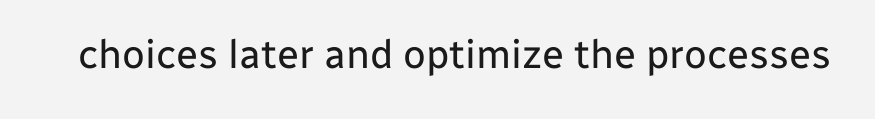choices later and optimize the processes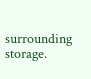surrounding storage.